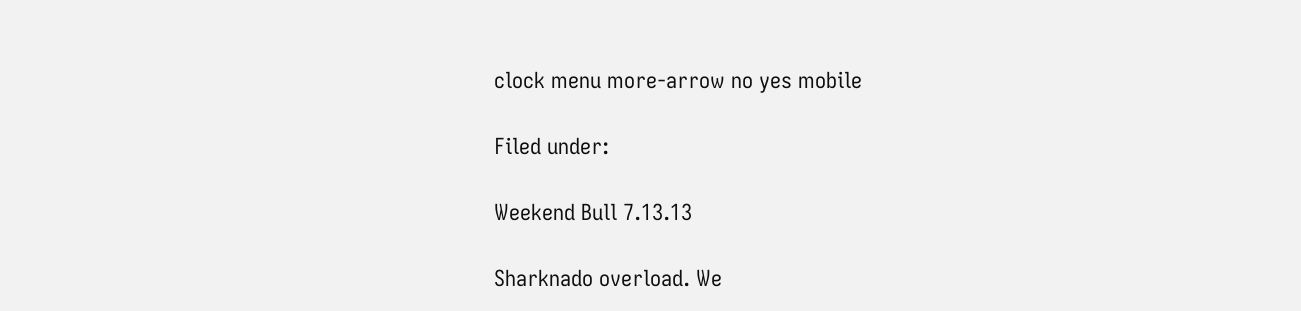clock menu more-arrow no yes mobile

Filed under:

Weekend Bull 7.13.13

Sharknado overload. We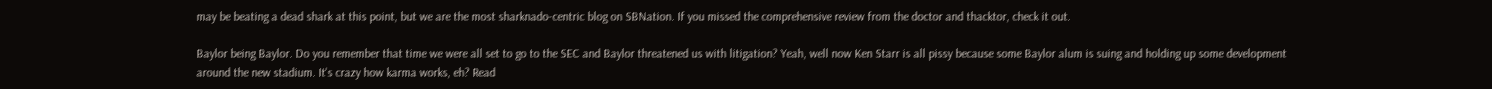may be beating a dead shark at this point, but we are the most sharknado-centric blog on SBNation. If you missed the comprehensive review from the doctor and thacktor, check it out.

Baylor being Baylor. Do you remember that time we were all set to go to the SEC and Baylor threatened us with litigation? Yeah, well now Ken Starr is all pissy because some Baylor alum is suing and holding up some development around the new stadium. It's crazy how karma works, eh? Read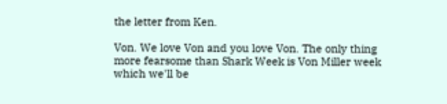the letter from Ken.

Von. We love Von and you love Von. The only thing more fearsome than Shark Week is Von Miller week which we'll be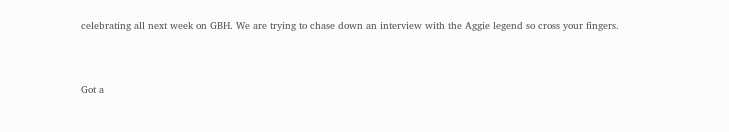celebrating all next week on GBH. We are trying to chase down an interview with the Aggie legend so cross your fingers.



Got a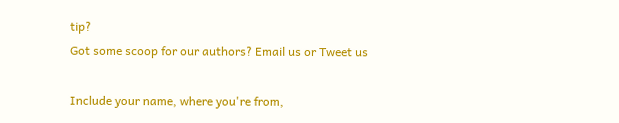tip?
Got some scoop for our authors? Email us or Tweet us

Include your name, where you're from,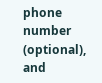phone number (optional), and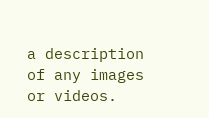a description of any images or videos.